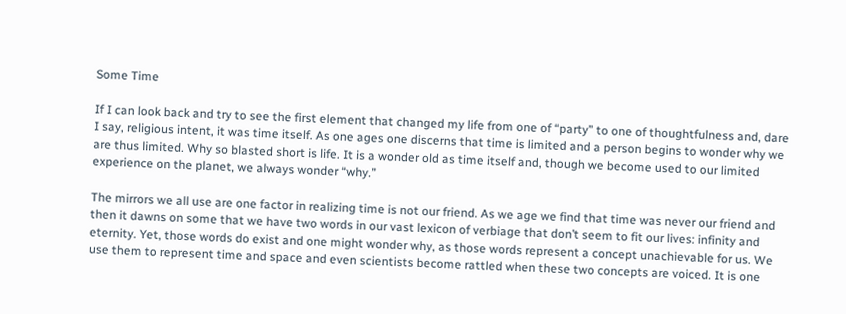Some Time

If I can look back and try to see the first element that changed my life from one of “party” to one of thoughtfulness and, dare I say, religious intent, it was time itself. As one ages one discerns that time is limited and a person begins to wonder why we are thus limited. Why so blasted short is life. It is a wonder old as time itself and, though we become used to our limited experience on the planet, we always wonder “why.”

The mirrors we all use are one factor in realizing time is not our friend. As we age we find that time was never our friend and then it dawns on some that we have two words in our vast lexicon of verbiage that don’t seem to fit our lives: infinity and eternity. Yet, those words do exist and one might wonder why, as those words represent a concept unachievable for us. We use them to represent time and space and even scientists become rattled when these two concepts are voiced. It is one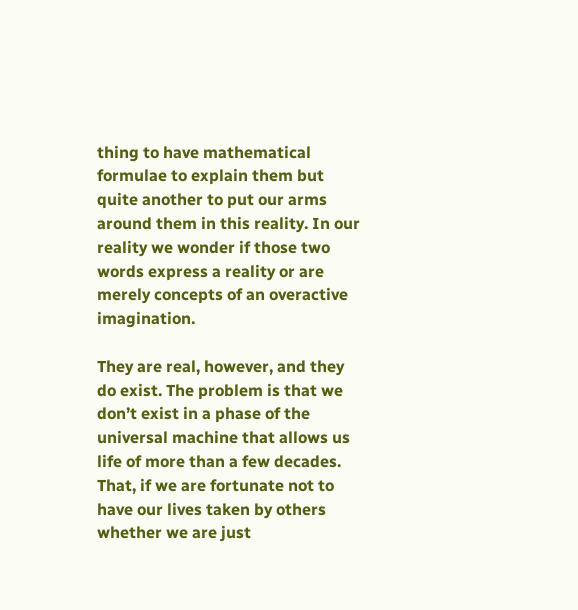thing to have mathematical formulae to explain them but quite another to put our arms around them in this reality. In our reality we wonder if those two words express a reality or are merely concepts of an overactive imagination.

They are real, however, and they do exist. The problem is that we don’t exist in a phase of the universal machine that allows us life of more than a few decades. That, if we are fortunate not to have our lives taken by others whether we are just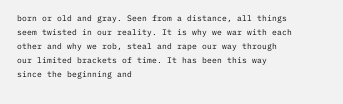born or old and gray. Seen from a distance, all things seem twisted in our reality. It is why we war with each other and why we rob, steal and rape our way through our limited brackets of time. It has been this way since the beginning and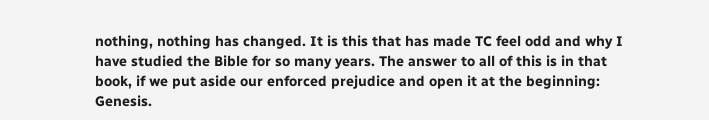nothing, nothing has changed. It is this that has made TC feel odd and why I have studied the Bible for so many years. The answer to all of this is in that book, if we put aside our enforced prejudice and open it at the beginning: Genesis.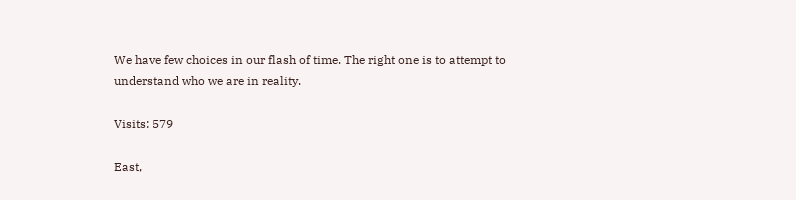We have few choices in our flash of time. The right one is to attempt to understand who we are in reality.

Visits: 579

East,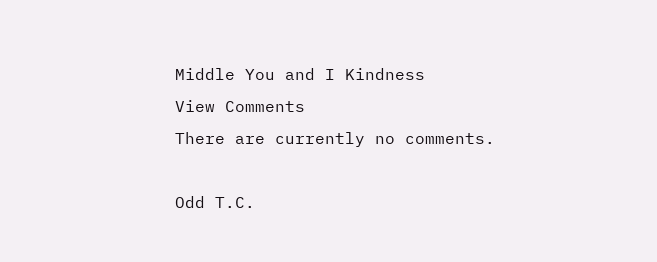Middle You and I Kindness
View Comments
There are currently no comments.

Odd T.C.